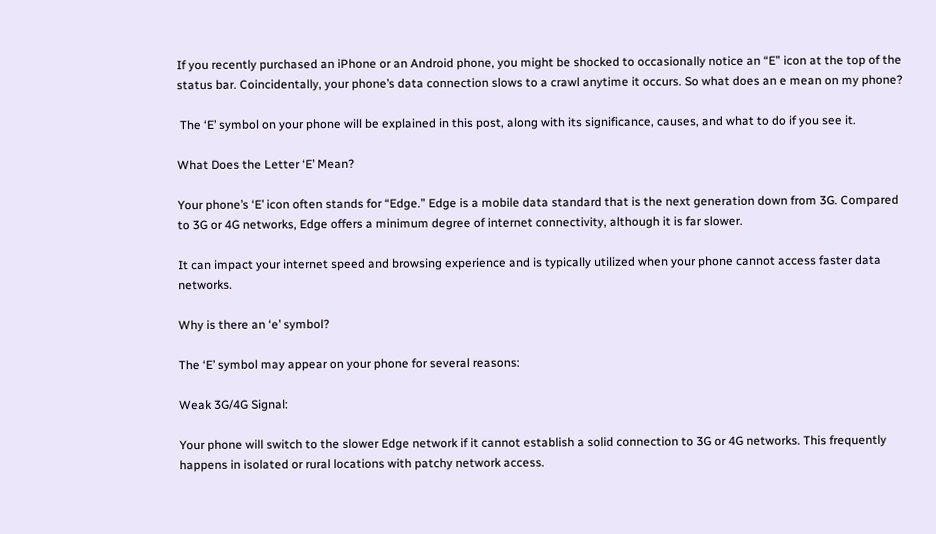If you recently purchased an iPhone or an Android phone, you might be shocked to occasionally notice an “E” icon at the top of the status bar. Coincidentally, your phone’s data connection slows to a crawl anytime it occurs. So what does an e mean on my phone?

 The ‘E’ symbol on your phone will be explained in this post, along with its significance, causes, and what to do if you see it.

What Does the Letter ‘E’ Mean?

Your phone’s ‘E’ icon often stands for “Edge.” Edge is a mobile data standard that is the next generation down from 3G. Compared to 3G or 4G networks, Edge offers a minimum degree of internet connectivity, although it is far slower.

It can impact your internet speed and browsing experience and is typically utilized when your phone cannot access faster data networks.

Why is there an ‘e’ symbol?

The ‘E’ symbol may appear on your phone for several reasons:

Weak 3G/4G Signal:

Your phone will switch to the slower Edge network if it cannot establish a solid connection to 3G or 4G networks. This frequently happens in isolated or rural locations with patchy network access.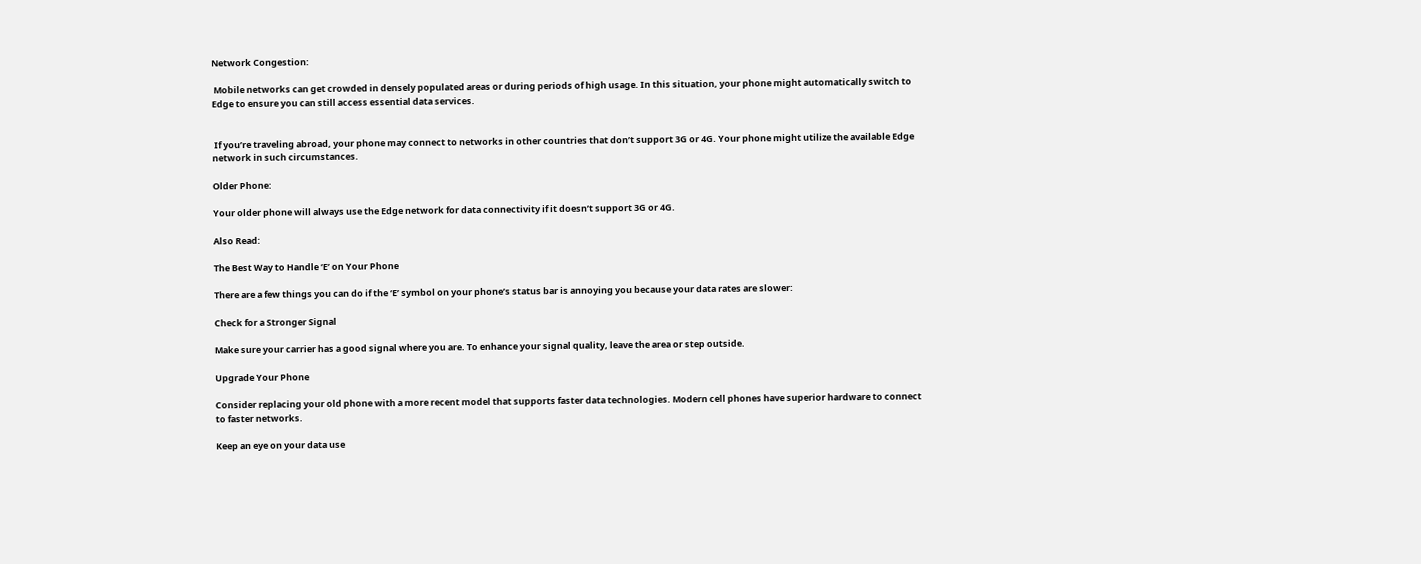Network Congestion:

 Mobile networks can get crowded in densely populated areas or during periods of high usage. In this situation, your phone might automatically switch to Edge to ensure you can still access essential data services.


 If you’re traveling abroad, your phone may connect to networks in other countries that don’t support 3G or 4G. Your phone might utilize the available Edge network in such circumstances.

Older Phone:

Your older phone will always use the Edge network for data connectivity if it doesn’t support 3G or 4G.

Also Read:

The Best Way to Handle ‘E’ on Your Phone

There are a few things you can do if the ‘E’ symbol on your phone’s status bar is annoying you because your data rates are slower:

Check for a Stronger Signal

Make sure your carrier has a good signal where you are. To enhance your signal quality, leave the area or step outside.

Upgrade Your Phone

Consider replacing your old phone with a more recent model that supports faster data technologies. Modern cell phones have superior hardware to connect to faster networks.

Keep an eye on your data use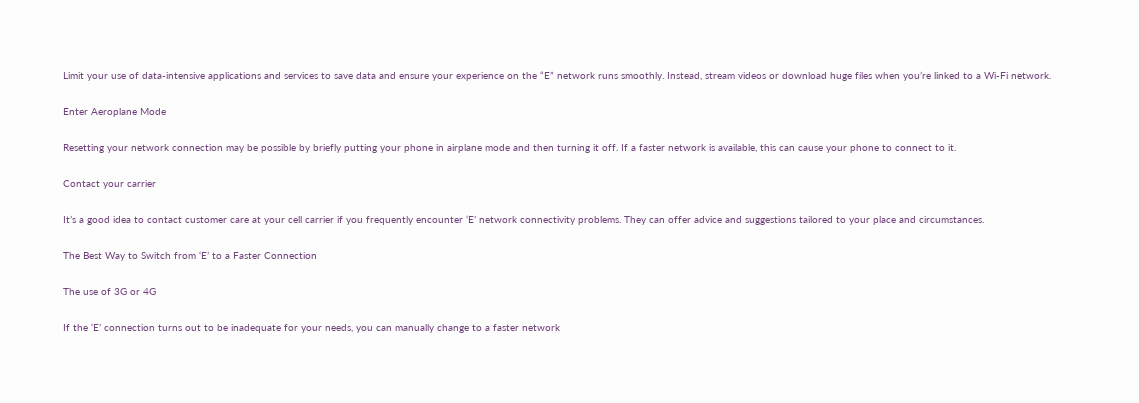Limit your use of data-intensive applications and services to save data and ensure your experience on the “E” network runs smoothly. Instead, stream videos or download huge files when you’re linked to a Wi-Fi network.

Enter Aeroplane Mode

Resetting your network connection may be possible by briefly putting your phone in airplane mode and then turning it off. If a faster network is available, this can cause your phone to connect to it.

Contact your carrier

It’s a good idea to contact customer care at your cell carrier if you frequently encounter ‘E’ network connectivity problems. They can offer advice and suggestions tailored to your place and circumstances.

The Best Way to Switch from ‘E’ to a Faster Connection

The use of 3G or 4G

If the ‘E’ connection turns out to be inadequate for your needs, you can manually change to a faster network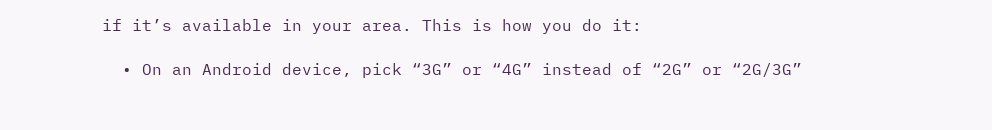if it’s available in your area. This is how you do it:

  • On an Android device, pick “3G” or “4G” instead of “2G” or “2G/3G”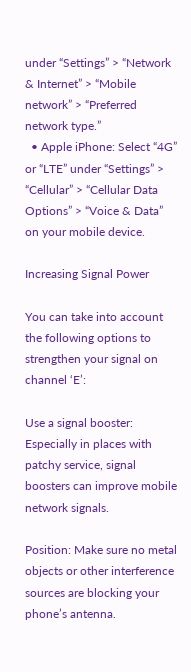under “Settings” > “Network & Internet” > “Mobile network” > “Preferred network type.”
  • Apple iPhone: Select “4G” or “LTE” under “Settings” > “Cellular” > “Cellular Data Options” > “Voice & Data” on your mobile device.

Increasing Signal Power

You can take into account the following options to strengthen your signal on channel ‘E’:

Use a signal booster: Especially in places with patchy service, signal boosters can improve mobile network signals.

Position: Make sure no metal objects or other interference sources are blocking your phone’s antenna.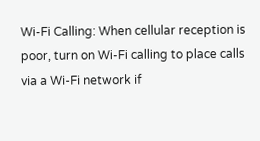Wi-Fi Calling: When cellular reception is poor, turn on Wi-Fi calling to place calls via a Wi-Fi network if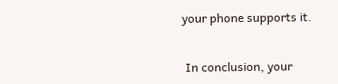your phone supports it.


 In conclusion, your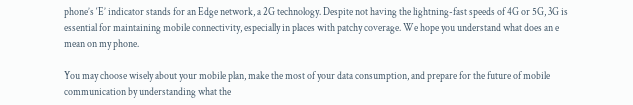phone’s ‘E’ indicator stands for an Edge network, a 2G technology. Despite not having the lightning-fast speeds of 4G or 5G, 3G is essential for maintaining mobile connectivity, especially in places with patchy coverage. We hope you understand what does an e mean on my phone.

You may choose wisely about your mobile plan, make the most of your data consumption, and prepare for the future of mobile communication by understanding what the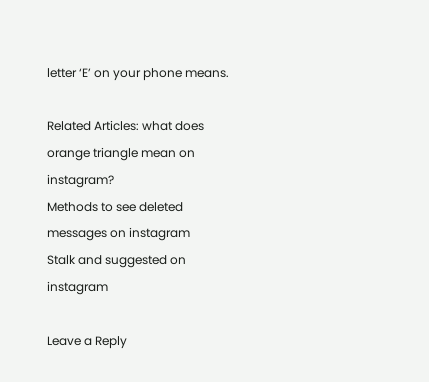letter ‘E’ on your phone means.

Related Articles: what does orange triangle mean on instagram?
Methods to see deleted messages on instagram
Stalk and suggested on instagram

Leave a Reply